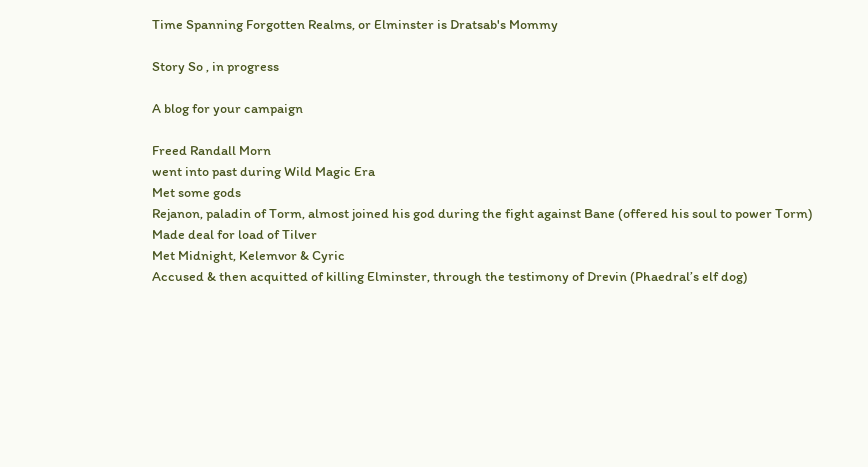Time Spanning Forgotten Realms, or Elminster is Dratsab's Mommy

Story So , in progress

A blog for your campaign

Freed Randall Morn
went into past during Wild Magic Era
Met some gods
Rejanon, paladin of Torm, almost joined his god during the fight against Bane (offered his soul to power Torm)
Made deal for load of Tilver
Met Midnight, Kelemvor & Cyric
Accused & then acquitted of killing Elminster, through the testimony of Drevin (Phaedral’s elf dog)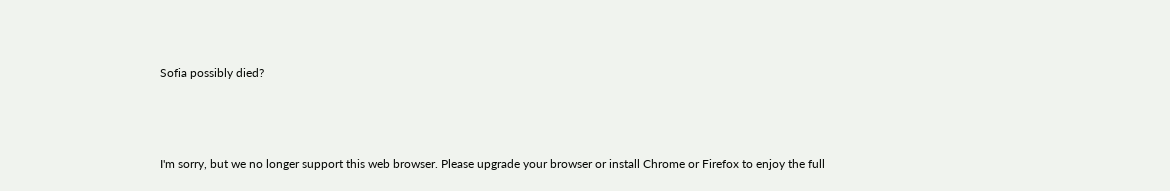Sofia possibly died?



I'm sorry, but we no longer support this web browser. Please upgrade your browser or install Chrome or Firefox to enjoy the full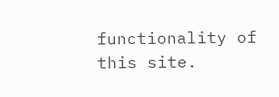functionality of this site.